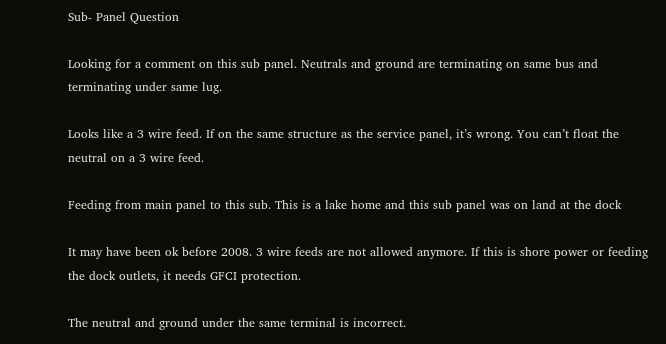Sub- Panel Question

Looking for a comment on this sub panel. Neutrals and ground are terminating on same bus and terminating under same lug.

Looks like a 3 wire feed. If on the same structure as the service panel, it’s wrong. You can’t float the neutral on a 3 wire feed.

Feeding from main panel to this sub. This is a lake home and this sub panel was on land at the dock

It may have been ok before 2008. 3 wire feeds are not allowed anymore. If this is shore power or feeding the dock outlets, it needs GFCI protection.

The neutral and ground under the same terminal is incorrect.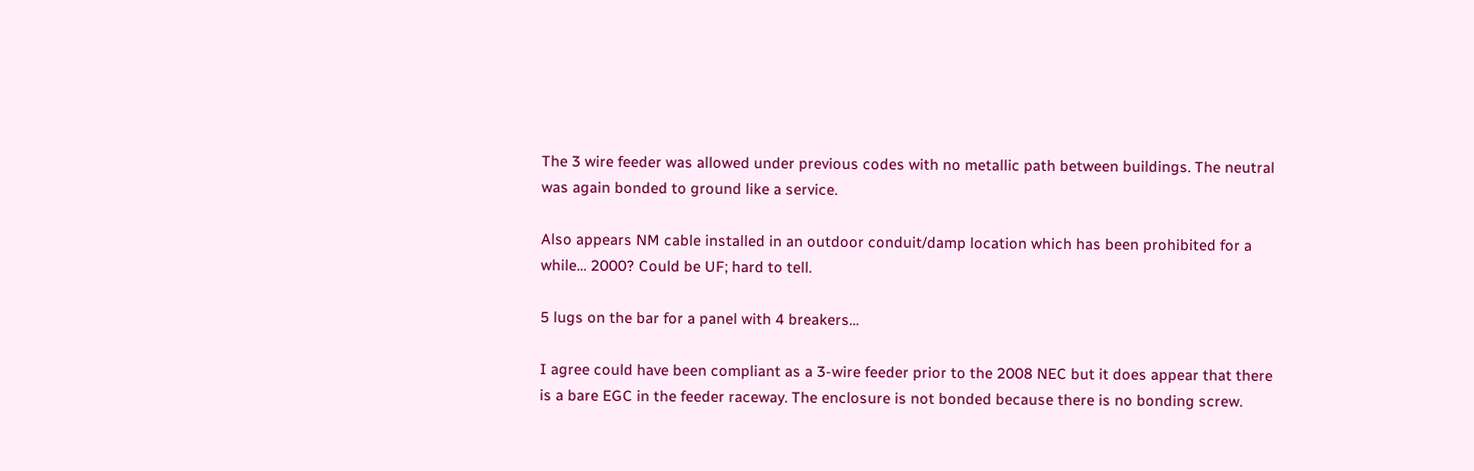The 3 wire feeder was allowed under previous codes with no metallic path between buildings. The neutral was again bonded to ground like a service.

Also appears NM cable installed in an outdoor conduit/damp location which has been prohibited for a while… 2000? Could be UF; hard to tell.

5 lugs on the bar for a panel with 4 breakers…

I agree could have been compliant as a 3-wire feeder prior to the 2008 NEC but it does appear that there is a bare EGC in the feeder raceway. The enclosure is not bonded because there is no bonding screw.